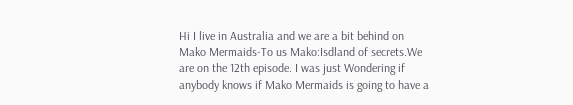Hi I live in Australia and we are a bit behind on Mako Mermaids-To us Mako:Isdland of secrets.We are on the 12th episode. I was just Wondering if anybody knows if Mako Mermaids is going to have a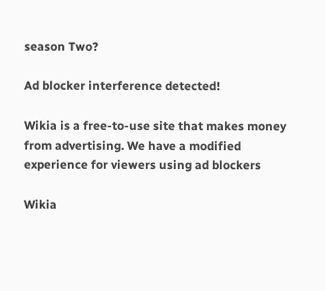season Two?

Ad blocker interference detected!

Wikia is a free-to-use site that makes money from advertising. We have a modified experience for viewers using ad blockers

Wikia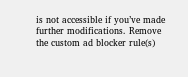is not accessible if you’ve made further modifications. Remove the custom ad blocker rule(s)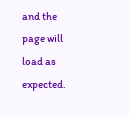and the page will load as expected.